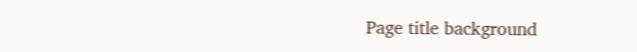Page title background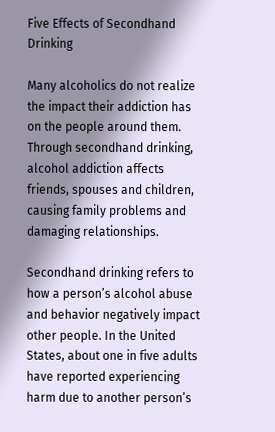Five Effects of Secondhand Drinking

Many alcoholics do not realize the impact their addiction has on the people around them. Through secondhand drinking, alcohol addiction affects friends, spouses and children, causing family problems and damaging relationships.

Secondhand drinking refers to how a person’s alcohol abuse and behavior negatively impact other people. In the United States, about one in five adults have reported experiencing harm due to another person’s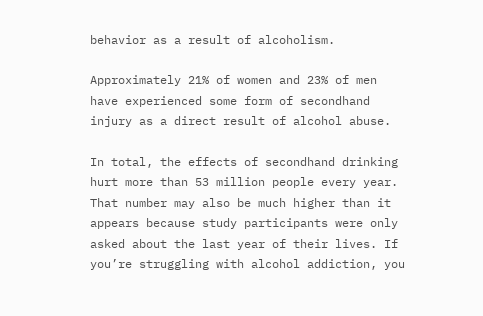behavior as a result of alcoholism.

Approximately 21% of women and 23% of men have experienced some form of secondhand injury as a direct result of alcohol abuse.

In total, the effects of secondhand drinking hurt more than 53 million people every year. That number may also be much higher than it appears because study participants were only asked about the last year of their lives. If you’re struggling with alcohol addiction, you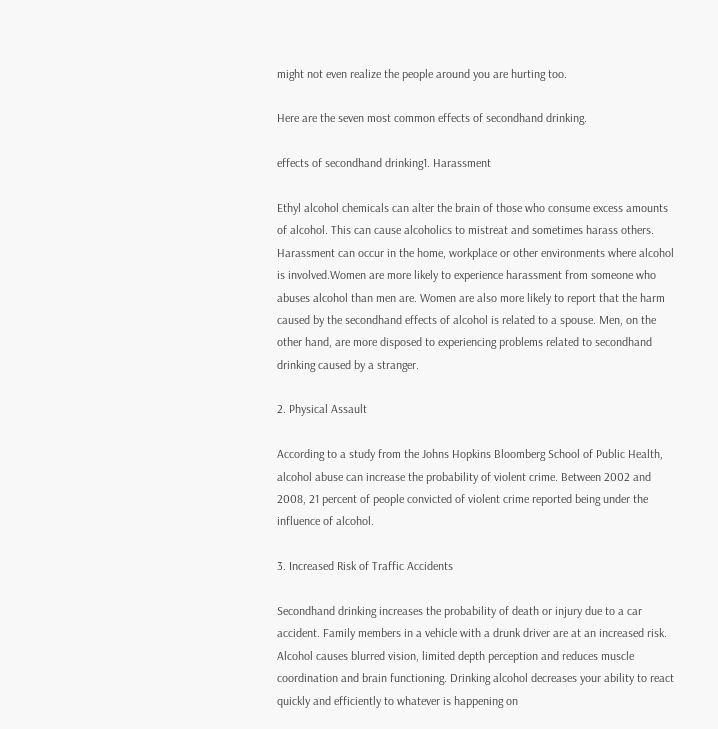might not even realize the people around you are hurting too.

Here are the seven most common effects of secondhand drinking.

effects of secondhand drinking1. Harassment

Ethyl alcohol chemicals can alter the brain of those who consume excess amounts of alcohol. This can cause alcoholics to mistreat and sometimes harass others. Harassment can occur in the home, workplace or other environments where alcohol is involved.Women are more likely to experience harassment from someone who abuses alcohol than men are. Women are also more likely to report that the harm caused by the secondhand effects of alcohol is related to a spouse. Men, on the other hand, are more disposed to experiencing problems related to secondhand drinking caused by a stranger.

2. Physical Assault

According to a study from the Johns Hopkins Bloomberg School of Public Health, alcohol abuse can increase the probability of violent crime. Between 2002 and 2008, 21 percent of people convicted of violent crime reported being under the influence of alcohol.

3. Increased Risk of Traffic Accidents

Secondhand drinking increases the probability of death or injury due to a car accident. Family members in a vehicle with a drunk driver are at an increased risk. Alcohol causes blurred vision, limited depth perception and reduces muscle coordination and brain functioning. Drinking alcohol decreases your ability to react quickly and efficiently to whatever is happening on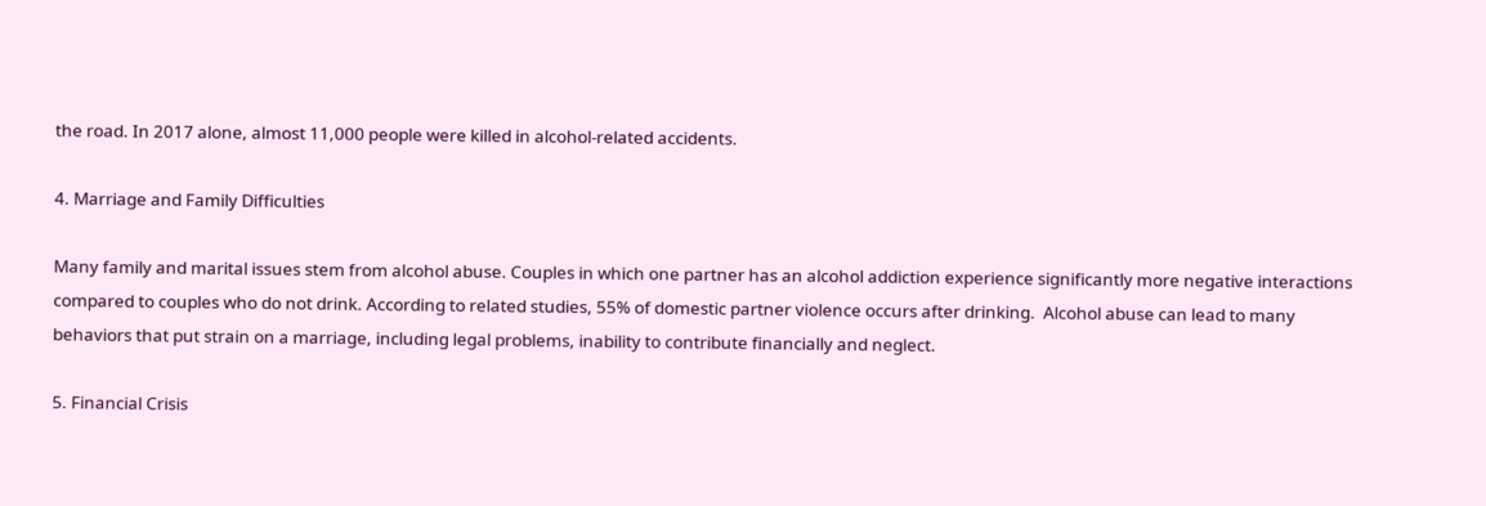the road. In 2017 alone, almost 11,000 people were killed in alcohol-related accidents.

4. Marriage and Family Difficulties

Many family and marital issues stem from alcohol abuse. Couples in which one partner has an alcohol addiction experience significantly more negative interactions compared to couples who do not drink. According to related studies, 55% of domestic partner violence occurs after drinking.  Alcohol abuse can lead to many behaviors that put strain on a marriage, including legal problems, inability to contribute financially and neglect.

5. Financial Crisis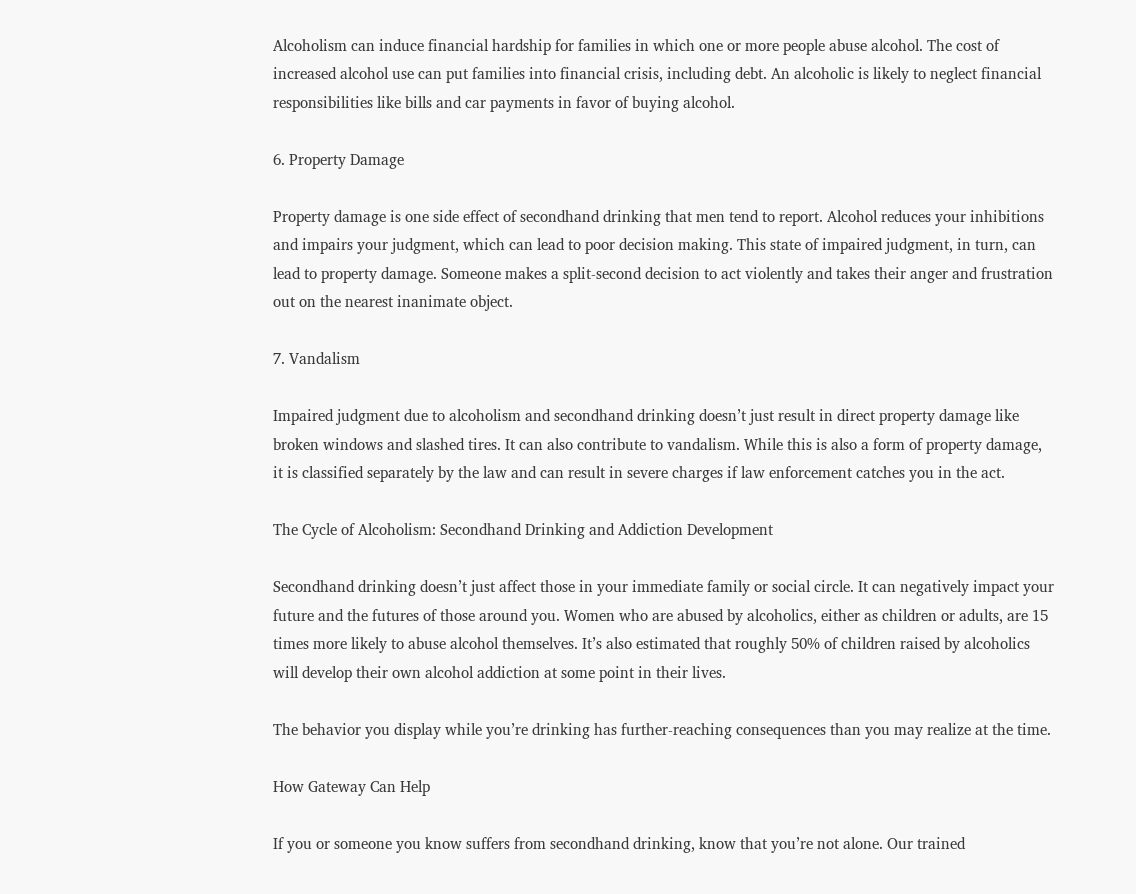Alcoholism can induce financial hardship for families in which one or more people abuse alcohol. The cost of increased alcohol use can put families into financial crisis, including debt. An alcoholic is likely to neglect financial responsibilities like bills and car payments in favor of buying alcohol.

6. Property Damage

Property damage is one side effect of secondhand drinking that men tend to report. Alcohol reduces your inhibitions and impairs your judgment, which can lead to poor decision making. This state of impaired judgment, in turn, can lead to property damage. Someone makes a split-second decision to act violently and takes their anger and frustration out on the nearest inanimate object.

7. Vandalism

Impaired judgment due to alcoholism and secondhand drinking doesn’t just result in direct property damage like broken windows and slashed tires. It can also contribute to vandalism. While this is also a form of property damage, it is classified separately by the law and can result in severe charges if law enforcement catches you in the act.

The Cycle of Alcoholism: Secondhand Drinking and Addiction Development

Secondhand drinking doesn’t just affect those in your immediate family or social circle. It can negatively impact your future and the futures of those around you. Women who are abused by alcoholics, either as children or adults, are 15 times more likely to abuse alcohol themselves. It’s also estimated that roughly 50% of children raised by alcoholics will develop their own alcohol addiction at some point in their lives.

The behavior you display while you’re drinking has further-reaching consequences than you may realize at the time.

How Gateway Can Help

If you or someone you know suffers from secondhand drinking, know that you’re not alone. Our trained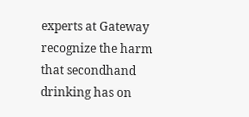experts at Gateway recognize the harm that secondhand drinking has on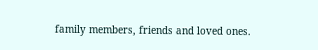family members, friends and loved ones.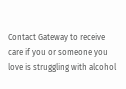Contact Gateway to receive care if you or someone you love is struggling with alcohol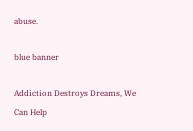abuse.

blue banner

Addiction Destroys Dreams, We Can Help